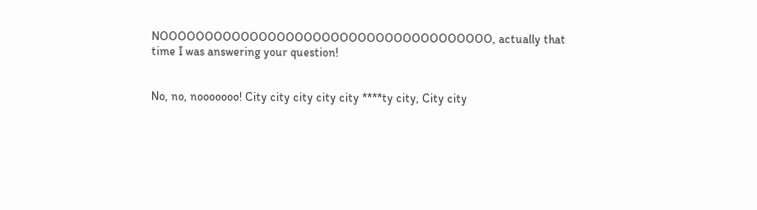NOOOOOOOOOOOOOOOOOOOOOOOOOOOOOOOOOOOOO, actually that time I was answering your question!


No, no, nooooooo! City city city city city ****ty city, City city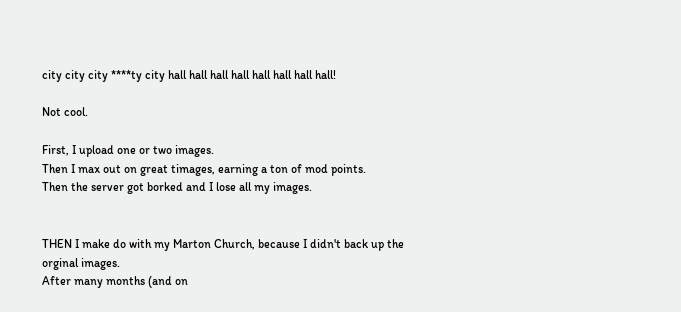city city city ****ty city hall hall hall hall hall hall hall hall!

Not cool.

First, I upload one or two images.
Then I max out on great timages, earning a ton of mod points.
Then the server got borked and I lose all my images.


THEN I make do with my Marton Church, because I didn't back up the orginal images.
After many months (and on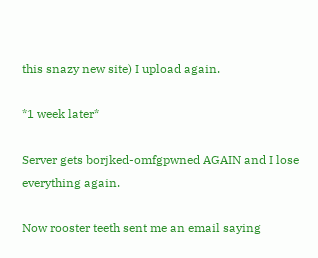this snazy new site) I upload again.

*1 week later*

Server gets borjked-omfgpwned AGAIN and I lose everything again.

Now rooster teeth sent me an email saying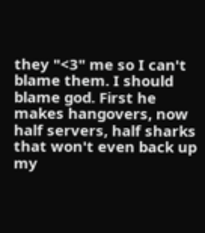they "<3" me so I can't blame them. I should blame god. First he makes hangovers, now half servers, half sharks that won't even back up my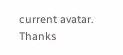current avatar. Thanks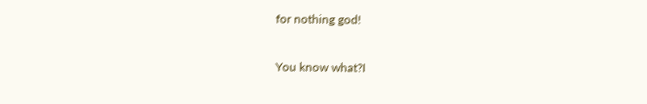for nothing god!

You know what?I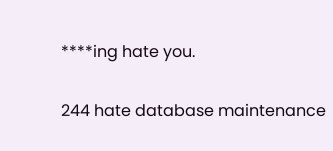****ing hate you.

244 hate database maintenance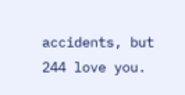accidents, but 244 love you.